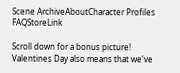Scene ArchiveAboutCharacter Profiles FAQStoreLink

Scroll down for a bonus picture!
Valentines Day also means that we've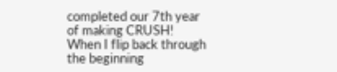completed our 7th year of making CRUSH!
When I flip back through the beginning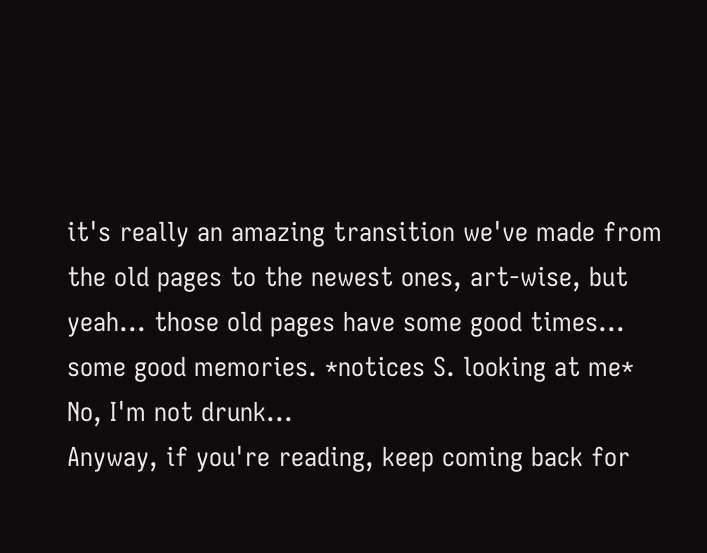it's really an amazing transition we've made from the old pages to the newest ones, art-wise, but yeah... those old pages have some good times... some good memories. *notices S. looking at me* No, I'm not drunk...
Anyway, if you're reading, keep coming back for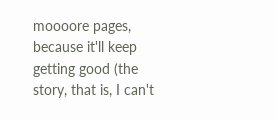moooore pages, because it'll keep getting good (the story, that is, I can't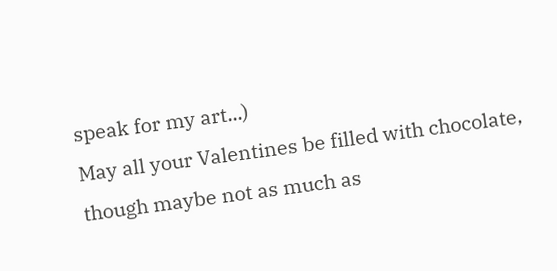speak for my art...)
May all your Valentines be filled with chocolate, though maybe not as much as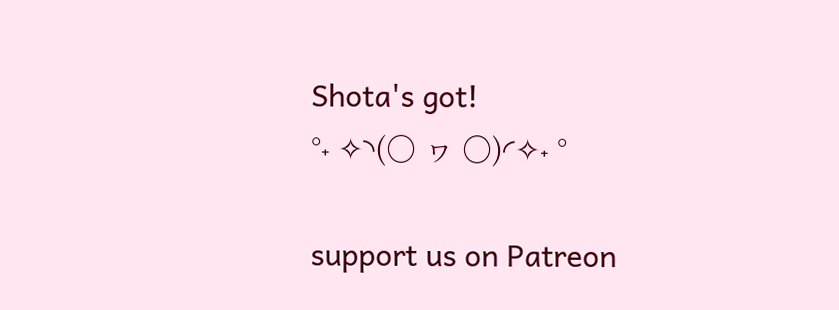Shota's got!
°˖ ✧◝(○ ヮ ○)◜✧˖ °

support us on Patreon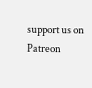support us on Patreon